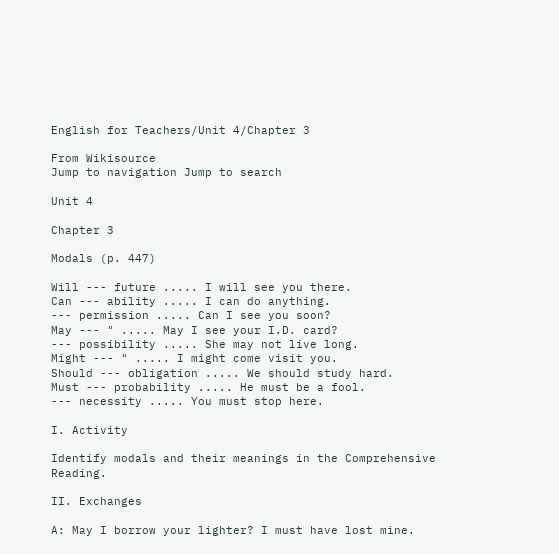English for Teachers/Unit 4/Chapter 3

From Wikisource
Jump to navigation Jump to search

Unit 4

Chapter 3

Modals (p. 447)

Will --- future ..... I will see you there.
Can --- ability ..... I can do anything.
--- permission ..... Can I see you soon?
May --- " ..... May I see your I.D. card?
--- possibility ..... She may not live long.
Might --- " ..... I might come visit you.
Should --- obligation ..... We should study hard.
Must --- probability ..... He must be a fool.
--- necessity ..... You must stop here.

I. Activity

Identify modals and their meanings in the Comprehensive Reading.

II. Exchanges

A: May I borrow your lighter? I must have lost mine.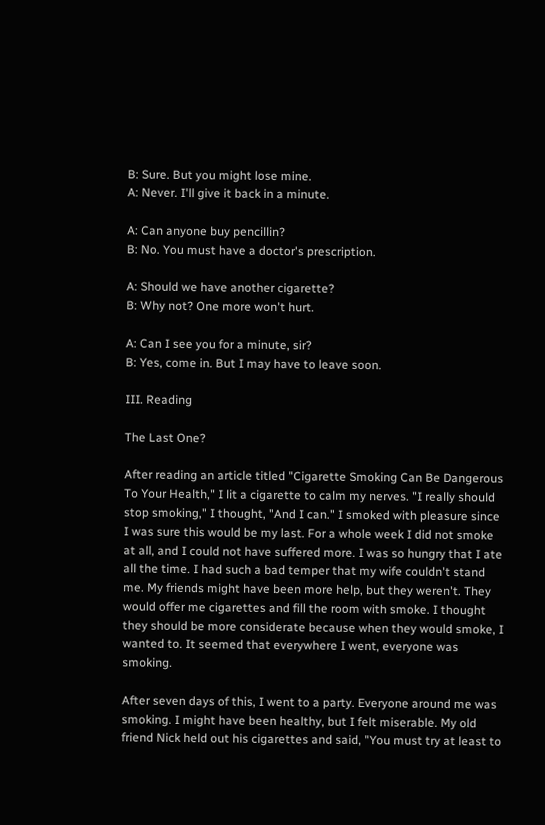B: Sure. But you might lose mine.
A: Never. I'll give it back in a minute.

A: Can anyone buy pencillin?
B: No. You must have a doctor's prescription.

A: Should we have another cigarette?
B: Why not? One more won't hurt.

A: Can I see you for a minute, sir?
B: Yes, come in. But I may have to leave soon.

III. Reading

The Last One?

After reading an article titled "Cigarette Smoking Can Be Dangerous To Your Health," I lit a cigarette to calm my nerves. "I really should stop smoking," I thought, "And I can." I smoked with pleasure since I was sure this would be my last. For a whole week I did not smoke at all, and I could not have suffered more. I was so hungry that I ate all the time. I had such a bad temper that my wife couldn't stand me. My friends might have been more help, but they weren't. They would offer me cigarettes and fill the room with smoke. I thought they should be more considerate because when they would smoke, I wanted to. It seemed that everywhere I went, everyone was smoking.

After seven days of this, I went to a party. Everyone around me was smoking. I might have been healthy, but I felt miserable. My old friend Nick held out his cigarettes and said, "You must try at least to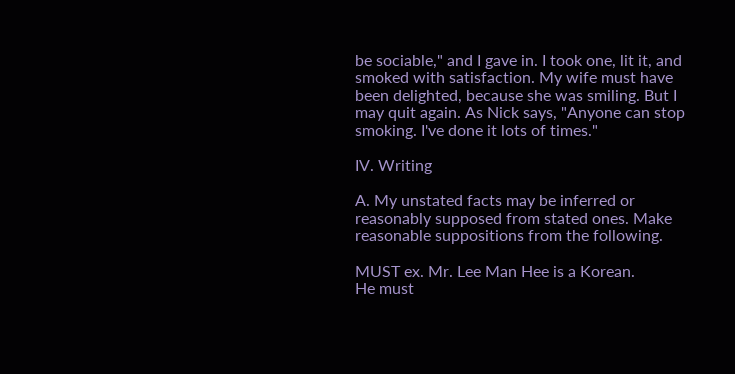be sociable," and I gave in. I took one, lit it, and smoked with satisfaction. My wife must have been delighted, because she was smiling. But I may quit again. As Nick says, "Anyone can stop smoking. I've done it lots of times."

IV. Writing

A. My unstated facts may be inferred or reasonably supposed from stated ones. Make reasonable suppositions from the following.

MUST ex. Mr. Lee Man Hee is a Korean.
He must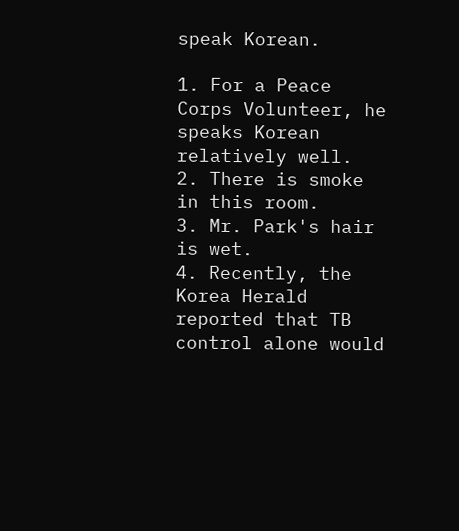speak Korean.

1. For a Peace Corps Volunteer, he speaks Korean relatively well.
2. There is smoke in this room.
3. Mr. Park's hair is wet.
4. Recently, the Korea Herald reported that TB control alone would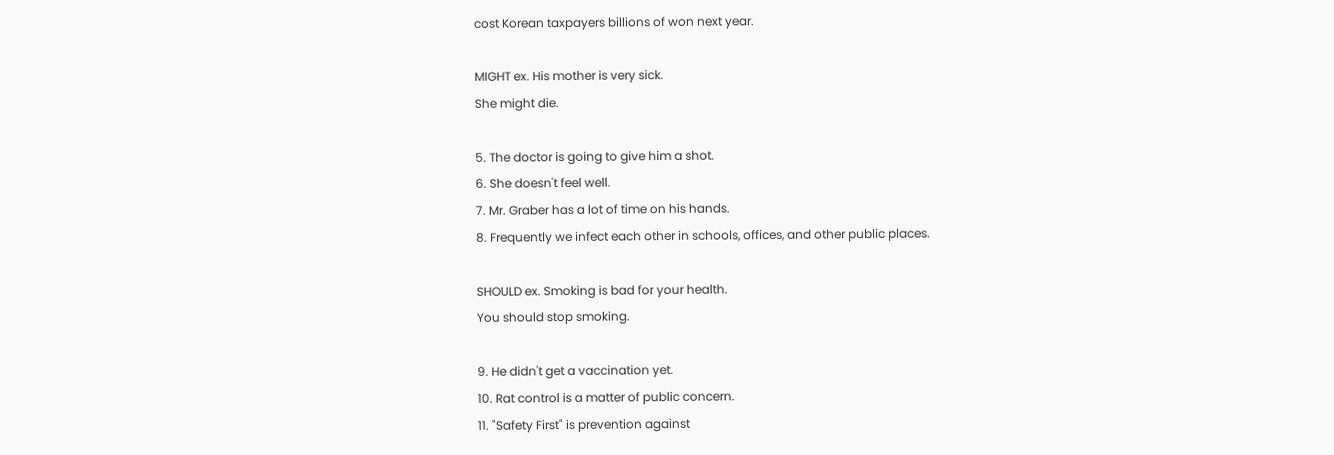cost Korean taxpayers billions of won next year.

MIGHT ex. His mother is very sick.
She might die.

5. The doctor is going to give him a shot.
6. She doesn't feel well.
7. Mr. Graber has a lot of time on his hands.
8. Frequently we infect each other in schools, offices, and other public places.

SHOULD ex. Smoking is bad for your health.
You should stop smoking.

9. He didn't get a vaccination yet.
10. Rat control is a matter of public concern.
11. "Safety First" is prevention against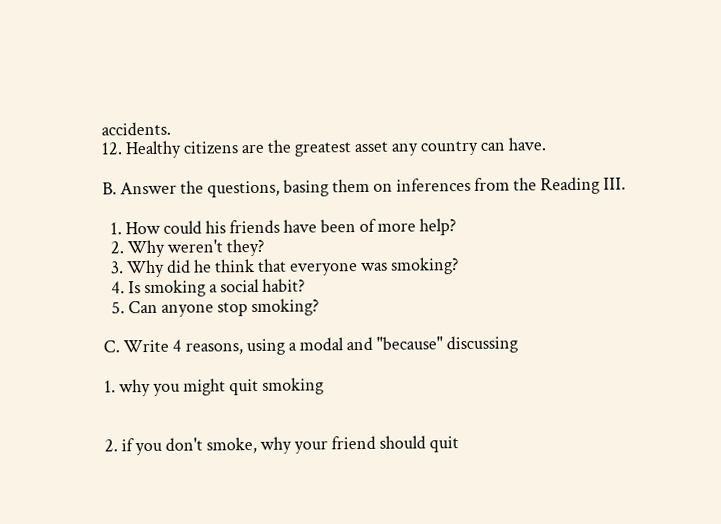accidents.
12. Healthy citizens are the greatest asset any country can have.

B. Answer the questions, basing them on inferences from the Reading III.

  1. How could his friends have been of more help?
  2. Why weren't they?
  3. Why did he think that everyone was smoking?
  4. Is smoking a social habit?
  5. Can anyone stop smoking?

C. Write 4 reasons, using a modal and "because" discussing

1. why you might quit smoking


2. if you don't smoke, why your friend should quit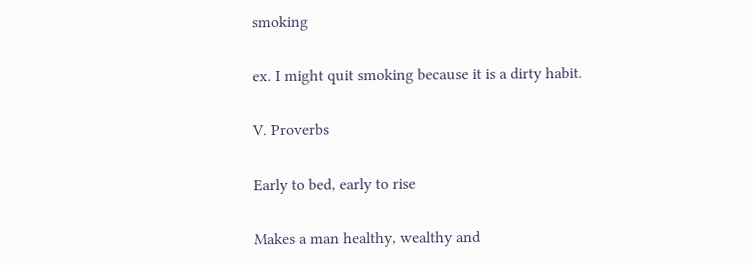smoking

ex. I might quit smoking because it is a dirty habit.

V. Proverbs

Early to bed, early to rise

Makes a man healthy, wealthy and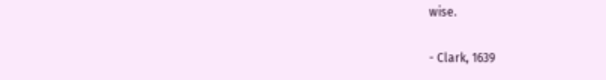wise.

- Clark, 1639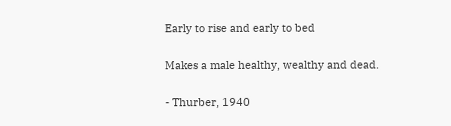Early to rise and early to bed

Makes a male healthy, wealthy and dead.

- Thurber, 1940